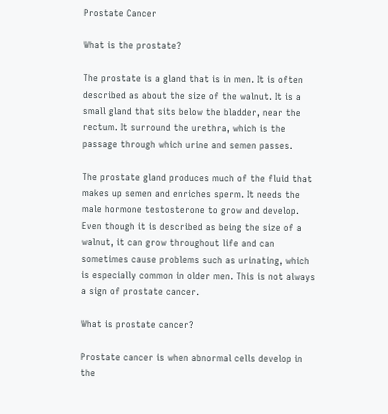Prostate Cancer

What is the prostate?

The prostate is a gland that is in men. It is often described as about the size of the walnut. It is a small gland that sits below the bladder, near the rectum. It surround the urethra, which is the passage through which urine and semen passes.

The prostate gland produces much of the fluid that makes up semen and enriches sperm. It needs the male hormone testosterone to grow and develop. Even though it is described as being the size of a walnut, it can grow throughout life and can sometimes cause problems such as urinating, which is especially common in older men. This is not always a sign of prostate cancer.

What is prostate cancer?

Prostate cancer is when abnormal cells develop in the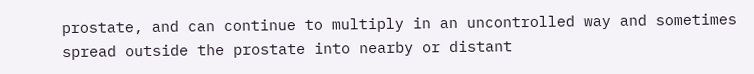prostate, and can continue to multiply in an uncontrolled way and sometimes spread outside the prostate into nearby or distant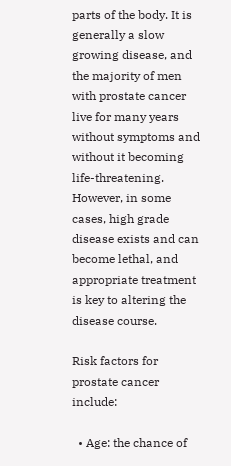parts of the body. It is generally a slow growing disease, and the majority of men with prostate cancer live for many years without symptoms and without it becoming life-threatening. However, in some cases, high grade disease exists and can become lethal, and appropriate treatment is key to altering the disease course.

Risk factors for prostate cancer include:

  • Age: the chance of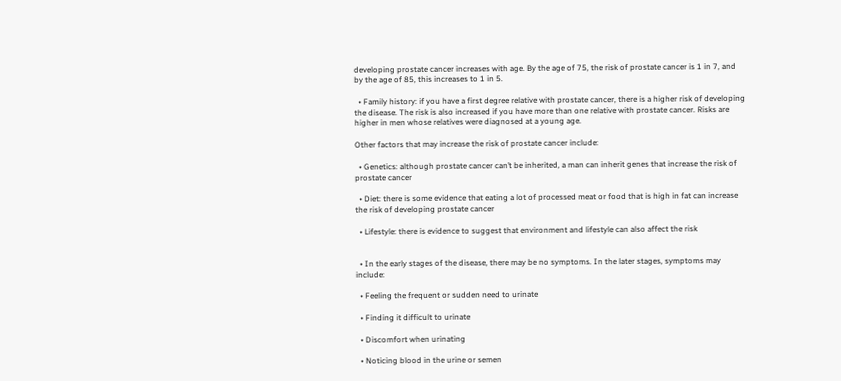developing prostate cancer increases with age. By the age of 75, the risk of prostate cancer is 1 in 7, and by the age of 85, this increases to 1 in 5.

  • Family history: if you have a first degree relative with prostate cancer, there is a higher risk of developing the disease. The risk is also increased if you have more than one relative with prostate cancer. Risks are higher in men whose relatives were diagnosed at a young age.

Other factors that may increase the risk of prostate cancer include:

  • Genetics: although prostate cancer can’t be inherited, a man can inherit genes that increase the risk of prostate cancer

  • Diet: there is some evidence that eating a lot of processed meat or food that is high in fat can increase the risk of developing prostate cancer

  • Lifestyle: there is evidence to suggest that environment and lifestyle can also affect the risk


  • In the early stages of the disease, there may be no symptoms. In the later stages, symptoms may include:

  • Feeling the frequent or sudden need to urinate

  • Finding it difficult to urinate

  • Discomfort when urinating

  • Noticing blood in the urine or semen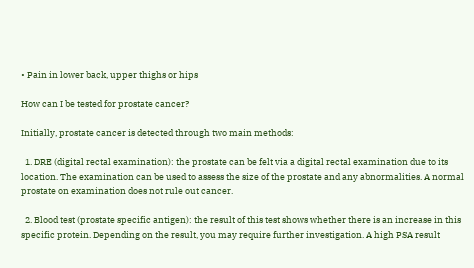• Pain in lower back, upper thighs or hips

How can I be tested for prostate cancer?

Initially, prostate cancer is detected through two main methods:

  1. DRE (digital rectal examination): the prostate can be felt via a digital rectal examination due to its location. The examination can be used to assess the size of the prostate and any abnormalities. A normal prostate on examination does not rule out cancer.

  2. Blood test (prostate specific antigen): the result of this test shows whether there is an increase in this specific protein. Depending on the result, you may require further investigation. A high PSA result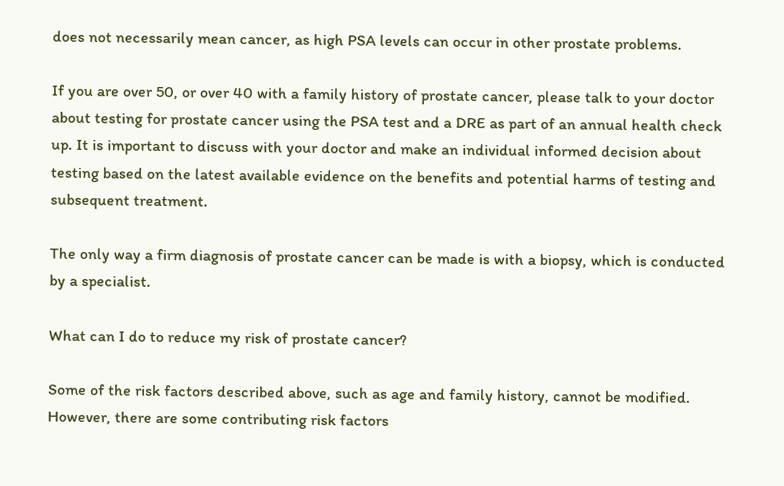does not necessarily mean cancer, as high PSA levels can occur in other prostate problems.

If you are over 50, or over 40 with a family history of prostate cancer, please talk to your doctor about testing for prostate cancer using the PSA test and a DRE as part of an annual health check up. It is important to discuss with your doctor and make an individual informed decision about testing based on the latest available evidence on the benefits and potential harms of testing and subsequent treatment.

The only way a firm diagnosis of prostate cancer can be made is with a biopsy, which is conducted by a specialist.

What can I do to reduce my risk of prostate cancer?

Some of the risk factors described above, such as age and family history, cannot be modified. However, there are some contributing risk factors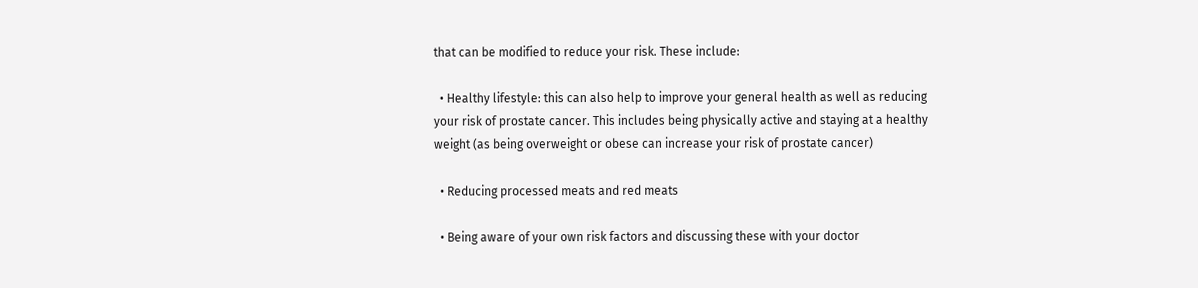that can be modified to reduce your risk. These include:

  • Healthy lifestyle: this can also help to improve your general health as well as reducing your risk of prostate cancer. This includes being physically active and staying at a healthy weight (as being overweight or obese can increase your risk of prostate cancer)

  • Reducing processed meats and red meats

  • Being aware of your own risk factors and discussing these with your doctor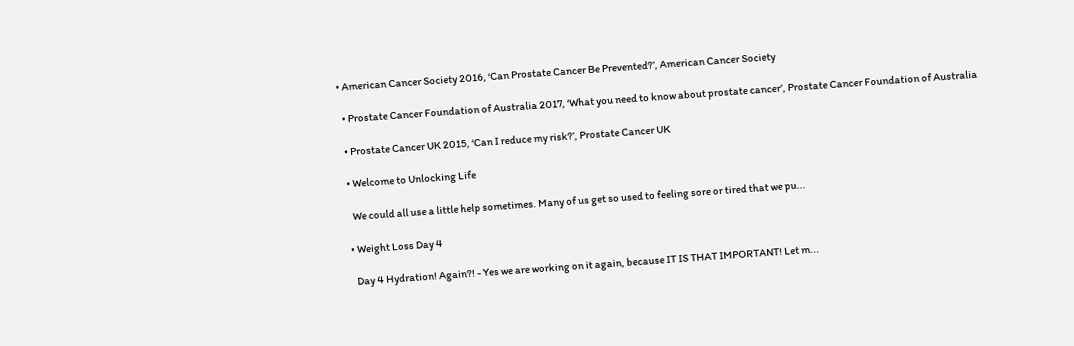• American Cancer Society 2016, ‘Can Prostate Cancer Be Prevented?’, American Cancer Society

  • Prostate Cancer Foundation of Australia 2017, ‘What you need to know about prostate cancer’, Prostate Cancer Foundation of Australia

  • Prostate Cancer UK 2015, ‘Can I reduce my risk?’, Prostate Cancer UK

  • Welcome to Unlocking Life

    We could all use a little help sometimes. Many of us get so used to feeling sore or tired that we pu...

  • Weight Loss Day 4

    Day 4 Hydration! Again?! - Yes we are working on it again, because IT IS THAT IMPORTANT! Let m...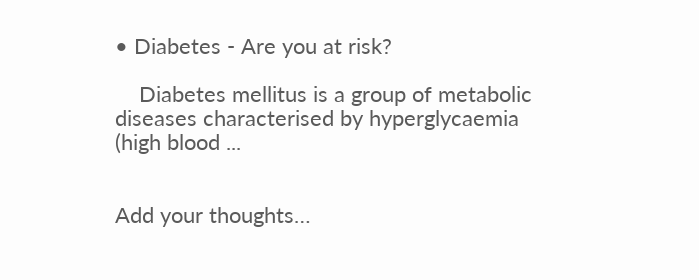• Diabetes - Are you at risk?

    Diabetes mellitus is a group of metabolic diseases characterised by hyperglycaemia (high blood ...


Add your thoughts…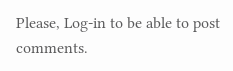Please, Log-in to be able to post comments.